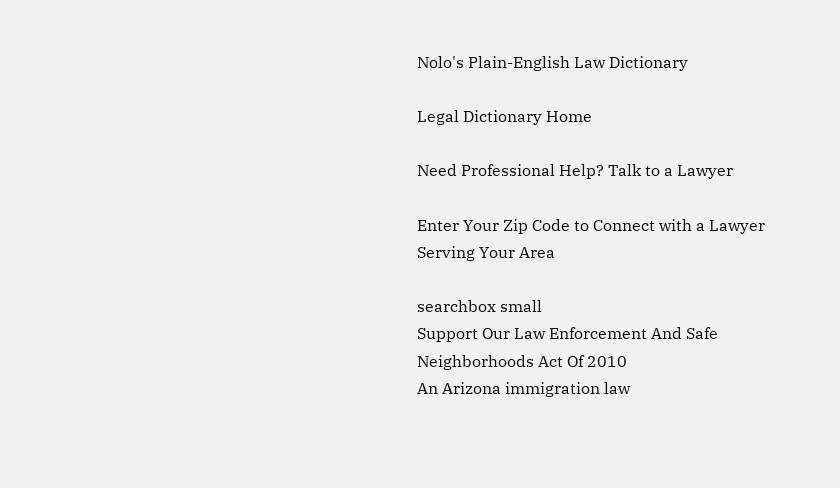Nolo's Plain-English Law Dictionary

Legal Dictionary Home

Need Professional Help? Talk to a Lawyer

Enter Your Zip Code to Connect with a Lawyer Serving Your Area

searchbox small
Support Our Law Enforcement And Safe Neighborhoods Act Of 2010
An Arizona immigration law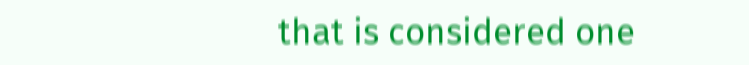that is considered one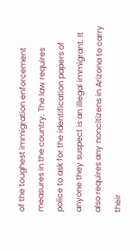of the toughest immigration enforcement measures in the country. The law requires police to ask for the identification papers of anyone they suspect is an illegal immigrant. It also requires any noncitizens in Arizona to carry their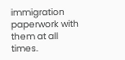immigration paperwork with them at all times.